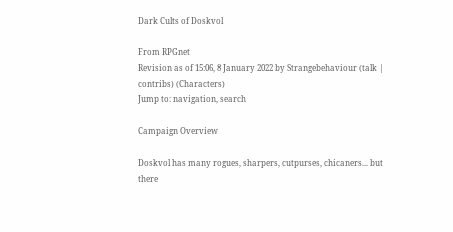Dark Cults of Doskvol

From RPGnet
Revision as of 15:06, 8 January 2022 by Strangebehaviour (talk | contribs) (Characters)
Jump to: navigation, search

Campaign Overview

Doskvol has many rogues, sharpers, cutpurses, chicaners... but there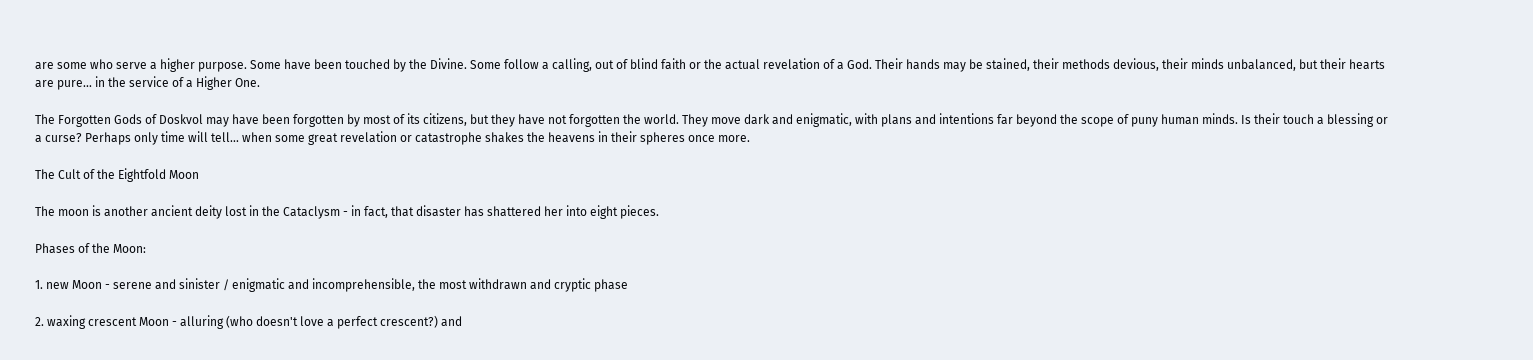are some who serve a higher purpose. Some have been touched by the Divine. Some follow a calling, out of blind faith or the actual revelation of a God. Their hands may be stained, their methods devious, their minds unbalanced, but their hearts are pure... in the service of a Higher One.

The Forgotten Gods of Doskvol may have been forgotten by most of its citizens, but they have not forgotten the world. They move dark and enigmatic, with plans and intentions far beyond the scope of puny human minds. Is their touch a blessing or a curse? Perhaps only time will tell... when some great revelation or catastrophe shakes the heavens in their spheres once more.

The Cult of the Eightfold Moon

The moon is another ancient deity lost in the Cataclysm - in fact, that disaster has shattered her into eight pieces.

Phases of the Moon:

1. new Moon - serene and sinister / enigmatic and incomprehensible, the most withdrawn and cryptic phase

2. waxing crescent Moon - alluring (who doesn't love a perfect crescent?) and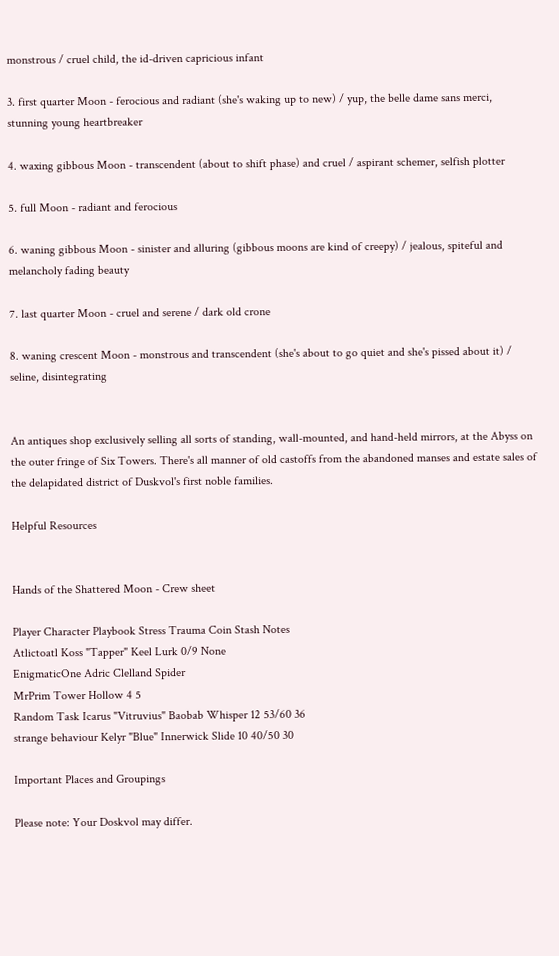monstrous / cruel child, the id-driven capricious infant

3. first quarter Moon - ferocious and radiant (she's waking up to new) / yup, the belle dame sans merci, stunning young heartbreaker

4. waxing gibbous Moon - transcendent (about to shift phase) and cruel / aspirant schemer, selfish plotter

5. full Moon - radiant and ferocious

6. waning gibbous Moon - sinister and alluring (gibbous moons are kind of creepy) / jealous, spiteful and melancholy fading beauty

7. last quarter Moon - cruel and serene / dark old crone

8. waning crescent Moon - monstrous and transcendent (she's about to go quiet and she's pissed about it) / seline, disintegrating


An antiques shop exclusively selling all sorts of standing, wall-mounted, and hand-held mirrors, at the Abyss on the outer fringe of Six Towers. There's all manner of old castoffs from the abandoned manses and estate sales of the delapidated district of Duskvol's first noble families.

Helpful Resources


Hands of the Shattered Moon - Crew sheet

Player Character Playbook Stress Trauma Coin Stash Notes
Atlictoatl Koss "Tapper" Keel Lurk 0/9 None
EnigmaticOne Adric Clelland Spider
MrPrim Tower Hollow 4 5
Random Task Icarus "Vitruvius" Baobab Whisper 12 53/60 36
strange behaviour Kelyr "Blue" Innerwick Slide 10 40/50 30

Important Places and Groupings

Please note: Your Doskvol may differ.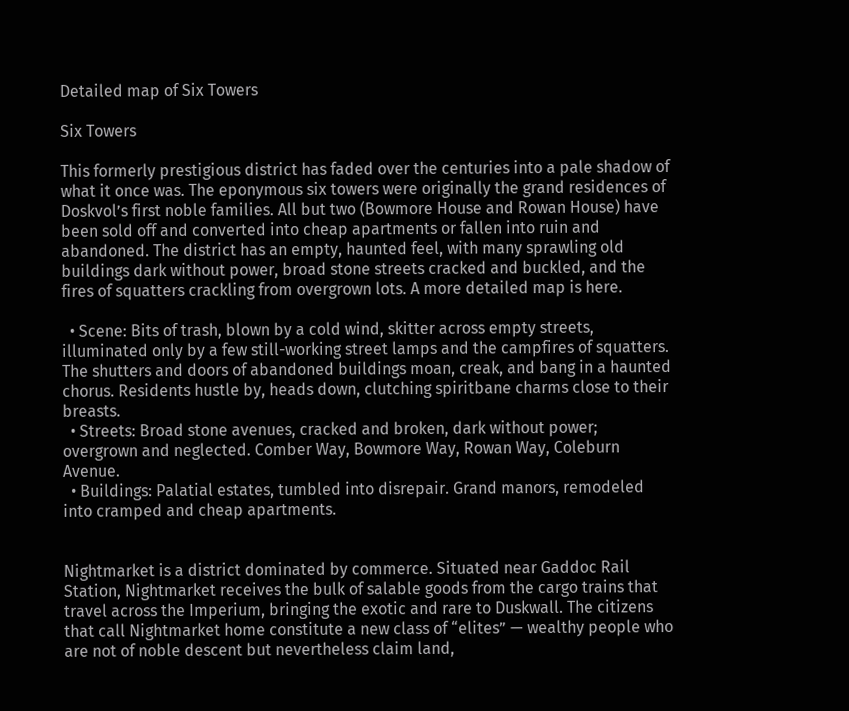Detailed map of Six Towers

Six Towers

This formerly prestigious district has faded over the centuries into a pale shadow of what it once was. The eponymous six towers were originally the grand residences of Doskvol’s first noble families. All but two (Bowmore House and Rowan House) have been sold off and converted into cheap apartments or fallen into ruin and abandoned. The district has an empty, haunted feel, with many sprawling old buildings dark without power, broad stone streets cracked and buckled, and the fires of squatters crackling from overgrown lots. A more detailed map is here.

  • Scene: Bits of trash, blown by a cold wind, skitter across empty streets, illuminated only by a few still-working street lamps and the campfires of squatters. The shutters and doors of abandoned buildings moan, creak, and bang in a haunted chorus. Residents hustle by, heads down, clutching spiritbane charms close to their breasts.
  • Streets: Broad stone avenues, cracked and broken, dark without power; overgrown and neglected. Comber Way, Bowmore Way, Rowan Way, Coleburn Avenue.
  • Buildings: Palatial estates, tumbled into disrepair. Grand manors, remodeled into cramped and cheap apartments.


Nightmarket is a district dominated by commerce. Situated near Gaddoc Rail Station, Nightmarket receives the bulk of salable goods from the cargo trains that travel across the Imperium, bringing the exotic and rare to Duskwall. The citizens that call Nightmarket home constitute a new class of “elites” — wealthy people who are not of noble descent but nevertheless claim land,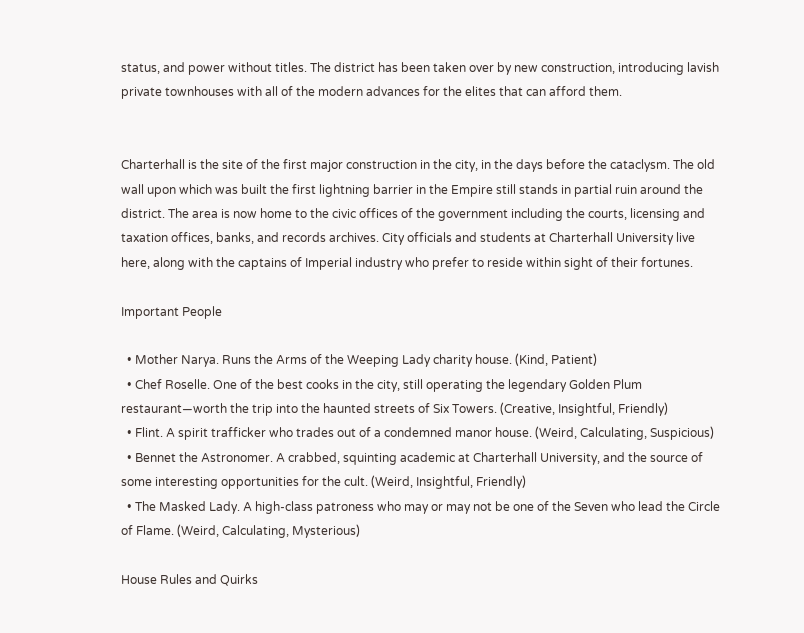status, and power without titles. The district has been taken over by new construction, introducing lavish private townhouses with all of the modern advances for the elites that can afford them.


Charterhall is the site of the first major construction in the city, in the days before the cataclysm. The old wall upon which was built the first lightning barrier in the Empire still stands in partial ruin around the district. The area is now home to the civic offices of the government including the courts, licensing and taxation offices, banks, and records archives. City officials and students at Charterhall University live here, along with the captains of Imperial industry who prefer to reside within sight of their fortunes.

Important People

  • Mother Narya. Runs the Arms of the Weeping Lady charity house. (Kind, Patient)
  • Chef Roselle. One of the best cooks in the city, still operating the legendary Golden Plum restaurant—worth the trip into the haunted streets of Six Towers. (Creative, Insightful, Friendly)
  • Flint. A spirit trafficker who trades out of a condemned manor house. (Weird, Calculating, Suspicious)
  • Bennet the Astronomer. A crabbed, squinting academic at Charterhall University, and the source of some interesting opportunities for the cult. (Weird, Insightful, Friendly)
  • The Masked Lady. A high-class patroness who may or may not be one of the Seven who lead the Circle of Flame. (Weird, Calculating, Mysterious)

House Rules and Quirks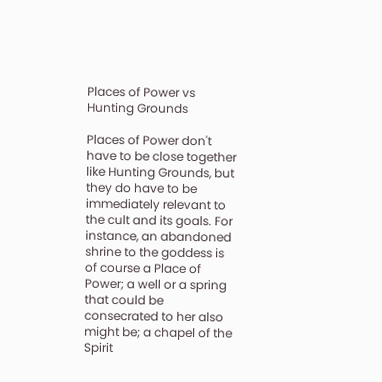Places of Power vs Hunting Grounds

Places of Power don't have to be close together like Hunting Grounds, but they do have to be immediately relevant to the cult and its goals. For instance, an abandoned shrine to the goddess is of course a Place of Power; a well or a spring that could be consecrated to her also might be; a chapel of the Spirit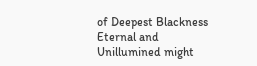of Deepest Blackness Eternal and Unillumined might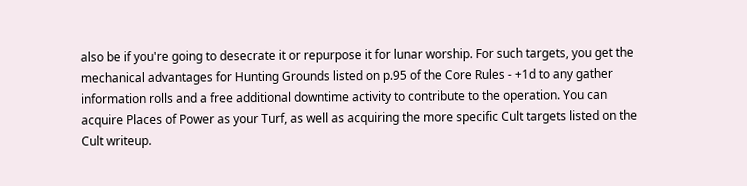also be if you're going to desecrate it or repurpose it for lunar worship. For such targets, you get the mechanical advantages for Hunting Grounds listed on p.95 of the Core Rules - +1d to any gather information rolls and a free additional downtime activity to contribute to the operation. You can acquire Places of Power as your Turf, as well as acquiring the more specific Cult targets listed on the Cult writeup.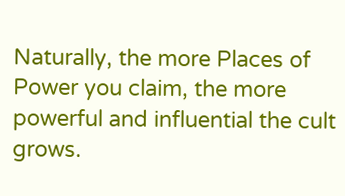Naturally, the more Places of Power you claim, the more powerful and influential the cult grows.